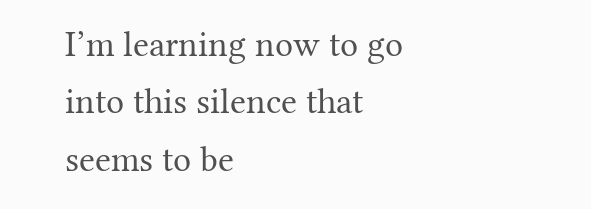I’m learning now to go into this silence that seems to be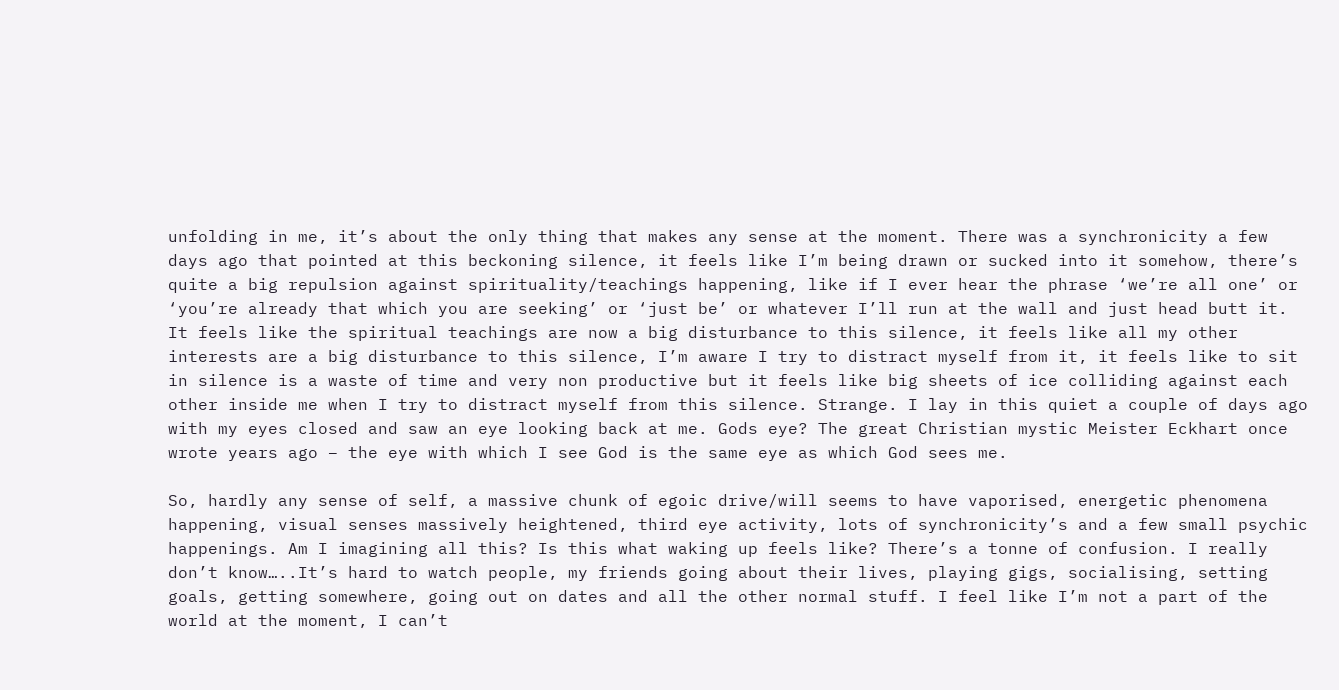unfolding in me, it’s about the only thing that makes any sense at the moment. There was a synchronicity a few days ago that pointed at this beckoning silence, it feels like I’m being drawn or sucked into it somehow, there’s quite a big repulsion against spirituality/teachings happening, like if I ever hear the phrase ‘we’re all one’ or ‘you’re already that which you are seeking’ or ‘just be’ or whatever I’ll run at the wall and just head butt it. It feels like the spiritual teachings are now a big disturbance to this silence, it feels like all my other interests are a big disturbance to this silence, I’m aware I try to distract myself from it, it feels like to sit in silence is a waste of time and very non productive but it feels like big sheets of ice colliding against each other inside me when I try to distract myself from this silence. Strange. I lay in this quiet a couple of days ago with my eyes closed and saw an eye looking back at me. Gods eye? The great Christian mystic Meister Eckhart once wrote years ago – the eye with which I see God is the same eye as which God sees me.

So, hardly any sense of self, a massive chunk of egoic drive/will seems to have vaporised, energetic phenomena happening, visual senses massively heightened, third eye activity, lots of synchronicity’s and a few small psychic happenings. Am I imagining all this? Is this what waking up feels like? There’s a tonne of confusion. I really don’t know…..It’s hard to watch people, my friends going about their lives, playing gigs, socialising, setting goals, getting somewhere, going out on dates and all the other normal stuff. I feel like I’m not a part of the world at the moment, I can’t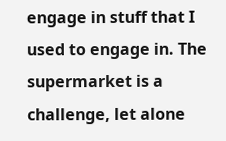engage in stuff that I used to engage in. The supermarket is a challenge, let alone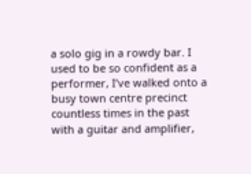a solo gig in a rowdy bar. I used to be so confident as a performer, I’ve walked onto a busy town centre precinct countless times in the past with a guitar and amplifier,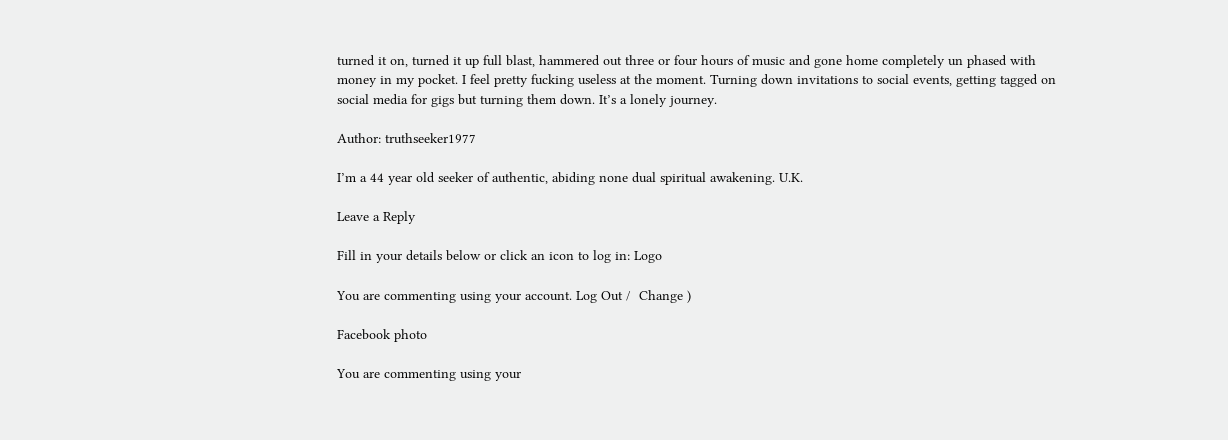turned it on, turned it up full blast, hammered out three or four hours of music and gone home completely un phased with money in my pocket. I feel pretty fucking useless at the moment. Turning down invitations to social events, getting tagged on social media for gigs but turning them down. It’s a lonely journey.

Author: truthseeker1977

I’m a 44 year old seeker of authentic, abiding none dual spiritual awakening. U.K.

Leave a Reply

Fill in your details below or click an icon to log in: Logo

You are commenting using your account. Log Out /  Change )

Facebook photo

You are commenting using your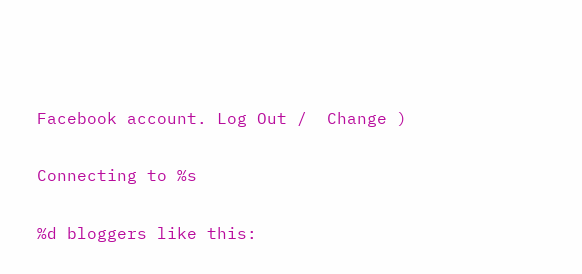Facebook account. Log Out /  Change )

Connecting to %s

%d bloggers like this: